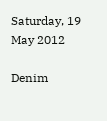Saturday, 19 May 2012

Denim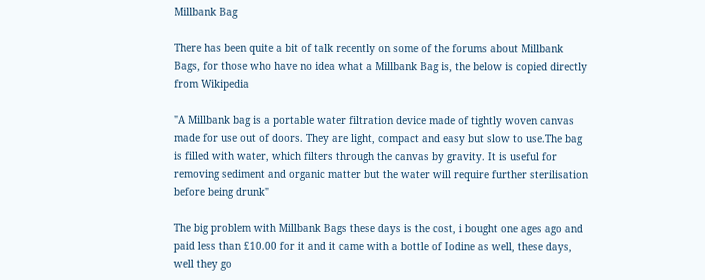Millbank Bag

There has been quite a bit of talk recently on some of the forums about Millbank Bags, for those who have no idea what a Millbank Bag is, the below is copied directly from Wikipedia

"A Millbank bag is a portable water filtration device made of tightly woven canvas made for use out of doors. They are light, compact and easy but slow to use.The bag is filled with water, which filters through the canvas by gravity. It is useful for removing sediment and organic matter but the water will require further sterilisation before being drunk"

The big problem with Millbank Bags these days is the cost, i bought one ages ago and paid less than £10.00 for it and it came with a bottle of Iodine as well, these days, well they go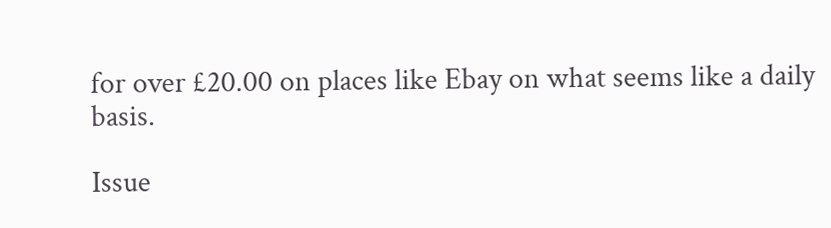for over £20.00 on places like Ebay on what seems like a daily basis.

Issue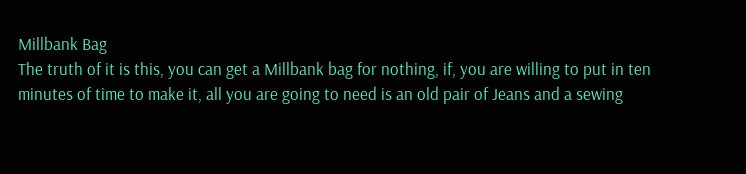Millbank Bag
The truth of it is this, you can get a Millbank bag for nothing, if, you are willing to put in ten minutes of time to make it, all you are going to need is an old pair of Jeans and a sewing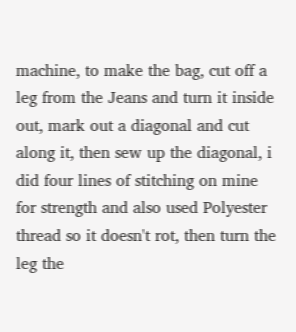machine, to make the bag, cut off a leg from the Jeans and turn it inside out, mark out a diagonal and cut along it, then sew up the diagonal, i did four lines of stitching on mine for strength and also used Polyester thread so it doesn't rot, then turn the leg the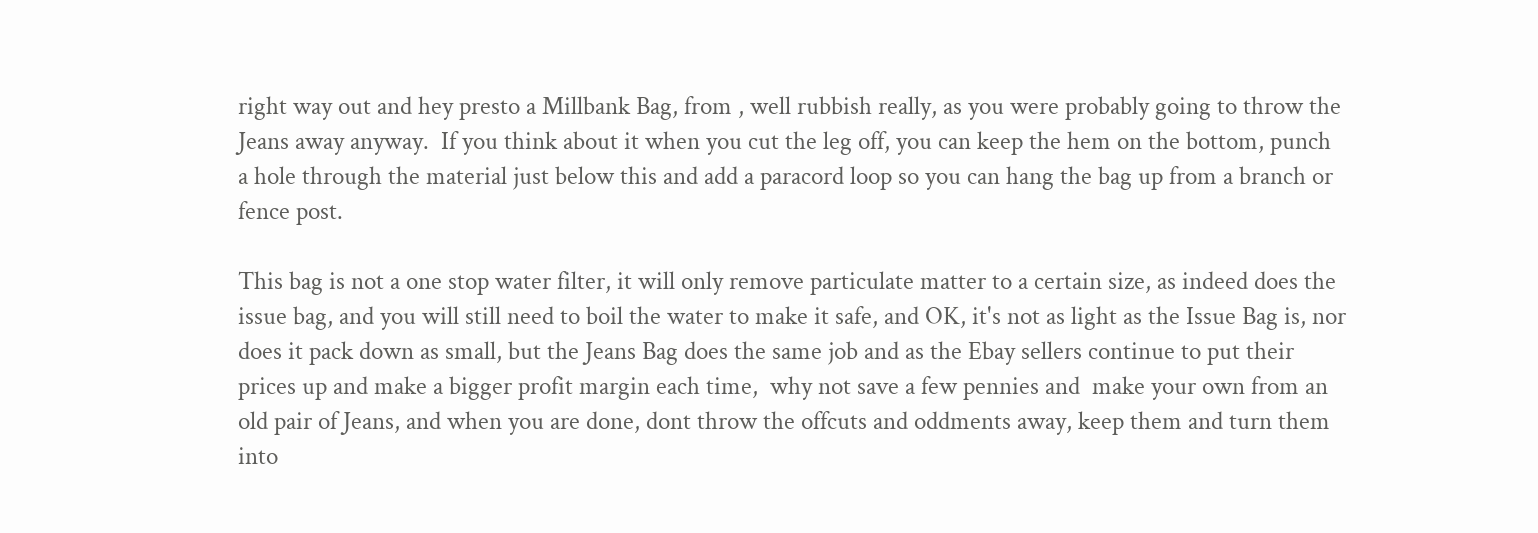right way out and hey presto a Millbank Bag, from , well rubbish really, as you were probably going to throw the Jeans away anyway.  If you think about it when you cut the leg off, you can keep the hem on the bottom, punch a hole through the material just below this and add a paracord loop so you can hang the bag up from a branch or fence post.

This bag is not a one stop water filter, it will only remove particulate matter to a certain size, as indeed does the issue bag, and you will still need to boil the water to make it safe, and OK, it's not as light as the Issue Bag is, nor does it pack down as small, but the Jeans Bag does the same job and as the Ebay sellers continue to put their prices up and make a bigger profit margin each time,  why not save a few pennies and  make your own from an old pair of Jeans, and when you are done, dont throw the offcuts and oddments away, keep them and turn them into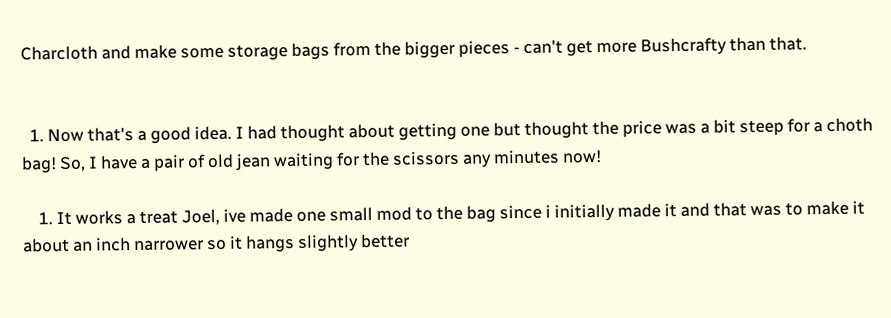Charcloth and make some storage bags from the bigger pieces - can't get more Bushcrafty than that.


  1. Now that's a good idea. I had thought about getting one but thought the price was a bit steep for a choth bag! So, I have a pair of old jean waiting for the scissors any minutes now!

    1. It works a treat Joel, ive made one small mod to the bag since i initially made it and that was to make it about an inch narrower so it hangs slightly better